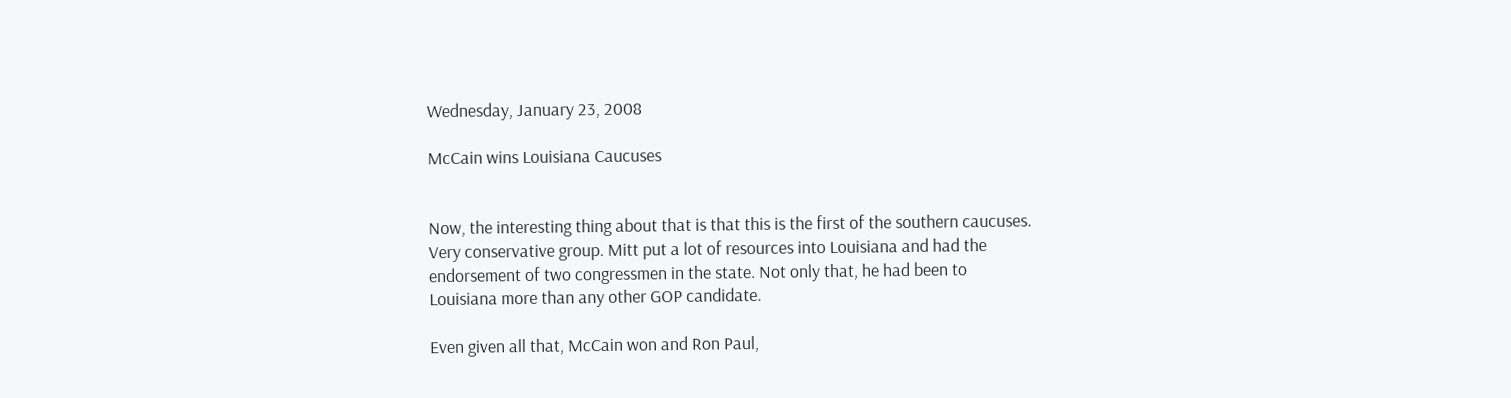Wednesday, January 23, 2008

McCain wins Louisiana Caucuses


Now, the interesting thing about that is that this is the first of the southern caucuses. Very conservative group. Mitt put a lot of resources into Louisiana and had the endorsement of two congressmen in the state. Not only that, he had been to Louisiana more than any other GOP candidate.

Even given all that, McCain won and Ron Paul,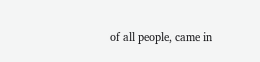of all people, came in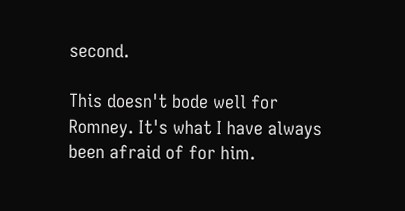second.

This doesn't bode well for Romney. It's what I have always been afraid of for him.